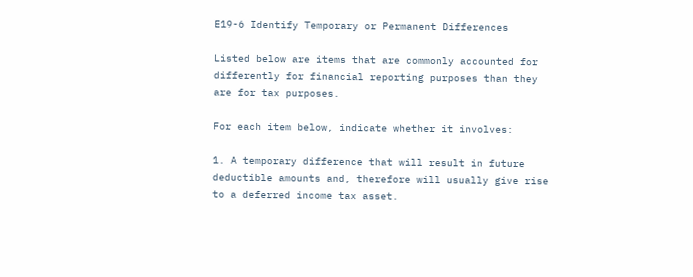E19-6 Identify Temporary or Permanent Differences

Listed below are items that are commonly accounted for differently for financial reporting purposes than they are for tax purposes.

For each item below, indicate whether it involves:

1. A temporary difference that will result in future deductible amounts and, therefore will usually give rise to a deferred income tax asset.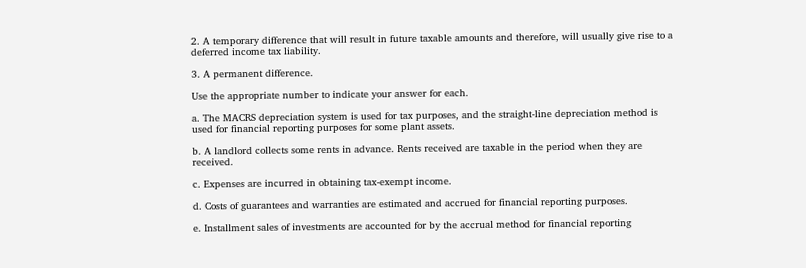2. A temporary difference that will result in future taxable amounts and therefore, will usually give rise to a deferred income tax liability.

3. A permanent difference.

Use the appropriate number to indicate your answer for each.

a. The MACRS depreciation system is used for tax purposes, and the straight-line depreciation method is used for financial reporting purposes for some plant assets.

b. A landlord collects some rents in advance. Rents received are taxable in the period when they are received.

c. Expenses are incurred in obtaining tax-exempt income.

d. Costs of guarantees and warranties are estimated and accrued for financial reporting purposes.

e. Installment sales of investments are accounted for by the accrual method for financial reporting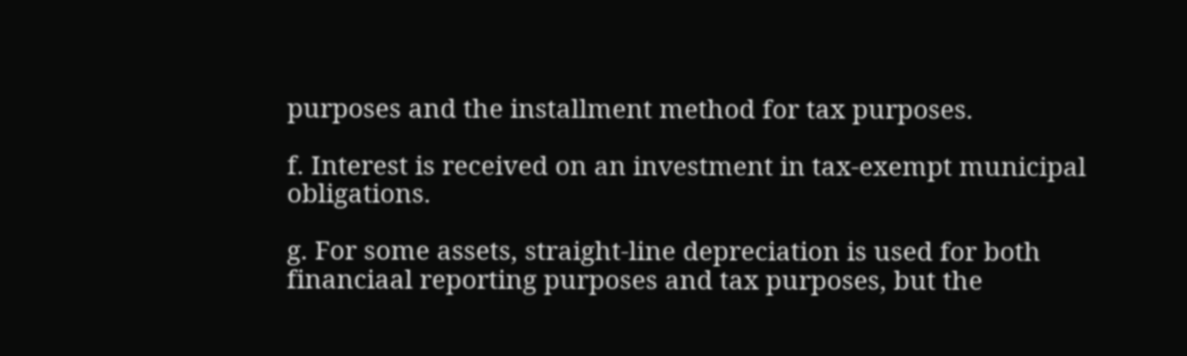purposes and the installment method for tax purposes.

f. Interest is received on an investment in tax-exempt municipal obligations.

g. For some assets, straight-line depreciation is used for both financiaal reporting purposes and tax purposes, but the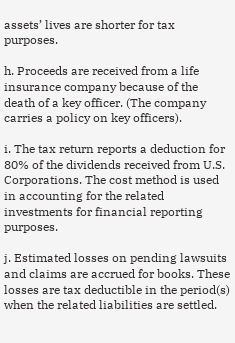assets’ lives are shorter for tax purposes.

h. Proceeds are received from a life insurance company because of the death of a key officer. (The company carries a policy on key officers).

i. The tax return reports a deduction for 80% of the dividends received from U.S. Corporations. The cost method is used in accounting for the related investments for financial reporting purposes.

j. Estimated losses on pending lawsuits and claims are accrued for books. These losses are tax deductible in the period(s) when the related liabilities are settled.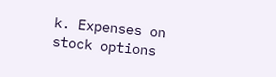k. Expenses on stock options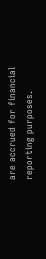are accrued for financial reporting purposes.